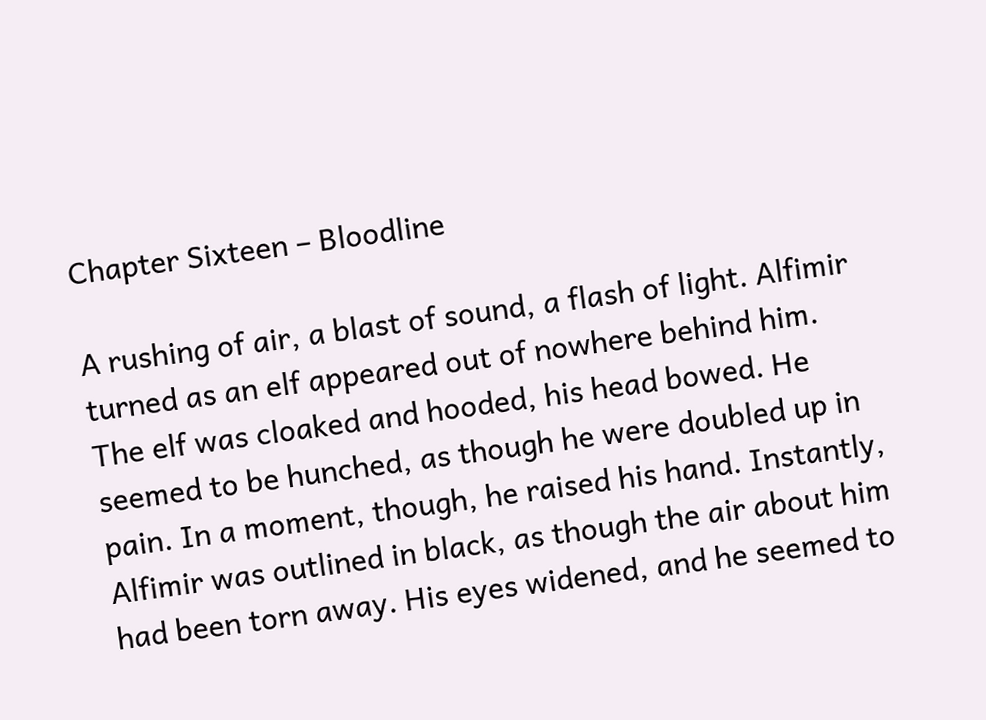Chapter Sixteen – Bloodline

A rushing of air, a blast of sound, a flash of light. Alfimir turned as an elf appeared out of nowhere behind him. The elf was cloaked and hooded, his head bowed. He seemed to be hunched, as though he were doubled up in pain. In a moment, though, he raised his hand. Instantly, Alfimir was outlined in black, as though the air about him had been torn away. His eyes widened, and he seemed to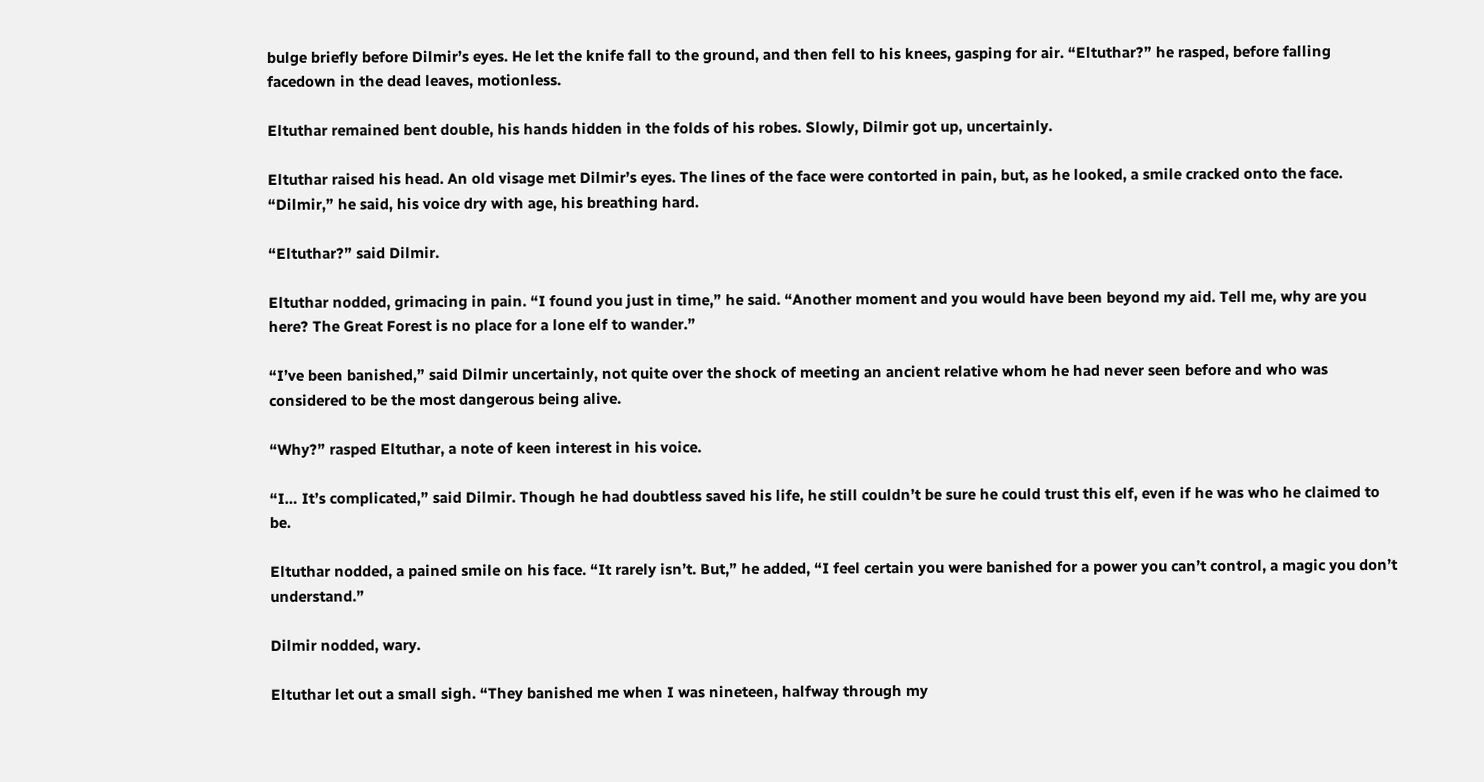bulge briefly before Dilmir’s eyes. He let the knife fall to the ground, and then fell to his knees, gasping for air. “Eltuthar?” he rasped, before falling facedown in the dead leaves, motionless.

Eltuthar remained bent double, his hands hidden in the folds of his robes. Slowly, Dilmir got up, uncertainly.

Eltuthar raised his head. An old visage met Dilmir’s eyes. The lines of the face were contorted in pain, but, as he looked, a smile cracked onto the face. “Dilmir,” he said, his voice dry with age, his breathing hard.

“Eltuthar?” said Dilmir.

Eltuthar nodded, grimacing in pain. “I found you just in time,” he said. “Another moment and you would have been beyond my aid. Tell me, why are you here? The Great Forest is no place for a lone elf to wander.”

“I’ve been banished,” said Dilmir uncertainly, not quite over the shock of meeting an ancient relative whom he had never seen before and who was considered to be the most dangerous being alive.

“Why?” rasped Eltuthar, a note of keen interest in his voice.

“I… It’s complicated,” said Dilmir. Though he had doubtless saved his life, he still couldn’t be sure he could trust this elf, even if he was who he claimed to be.

Eltuthar nodded, a pained smile on his face. “It rarely isn’t. But,” he added, “I feel certain you were banished for a power you can’t control, a magic you don’t understand.”

Dilmir nodded, wary.

Eltuthar let out a small sigh. “They banished me when I was nineteen, halfway through my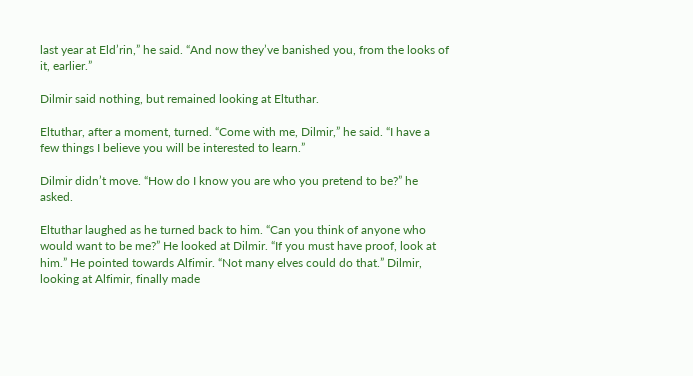last year at Eld’rin,” he said. “And now they’ve banished you, from the looks of it, earlier.”

Dilmir said nothing, but remained looking at Eltuthar.

Eltuthar, after a moment, turned. “Come with me, Dilmir,” he said. “I have a few things I believe you will be interested to learn.”

Dilmir didn’t move. “How do I know you are who you pretend to be?” he asked.

Eltuthar laughed as he turned back to him. “Can you think of anyone who would want to be me?” He looked at Dilmir. “If you must have proof, look at him.” He pointed towards Alfimir. “Not many elves could do that.” Dilmir, looking at Alfimir, finally made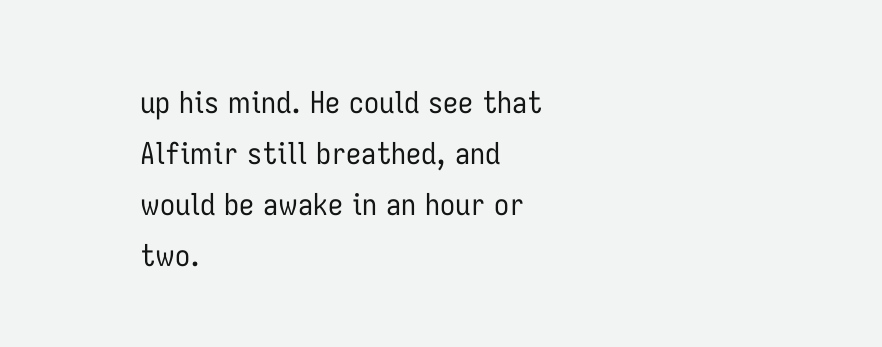up his mind. He could see that Alfimir still breathed, and would be awake in an hour or two.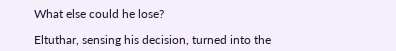What else could he lose?

Eltuthar, sensing his decision, turned into the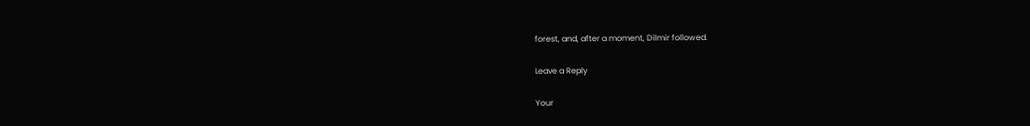forest, and, after a moment, Dilmir followed.

Leave a Reply

Your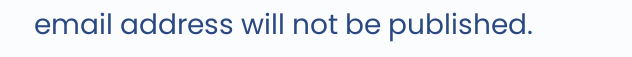email address will not be published.